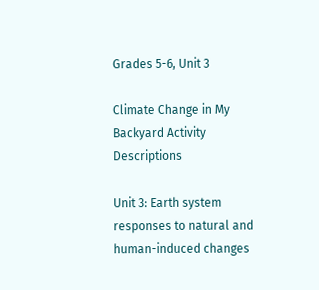Grades 5-6, Unit 3

Climate Change in My Backyard Activity Descriptions

Unit 3: Earth system responses to natural and human-induced changes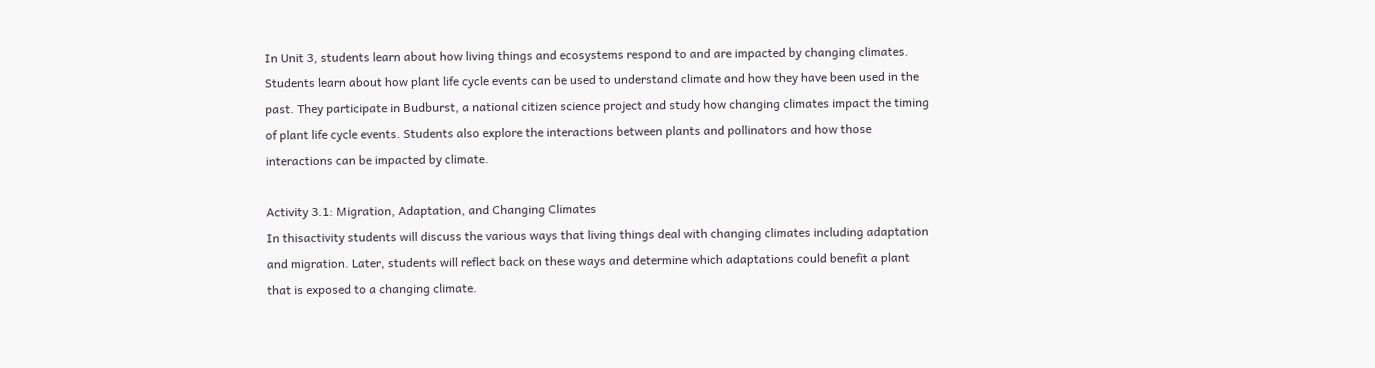In Unit 3, students learn about how living things and ecosystems respond to and are impacted by changing climates. Students learn about how plant life cycle events can be used to understand climate and how they have been used in the past. They participate in Budburst, a national citizen science project and study how changing climates impact the timing of plant life cycle events. Students also explore the interactions between plants and pollinators and how those interactions can be impacted by climate.

Activity 3.1: Migration, Adaptation, and Changing Climates
In thisactivity students will discuss the various ways that living things deal with changing climates including adaptation and migration. Later, students will reflect back on these ways and determine which adaptations could benefit a plant that is exposed to a changing climate.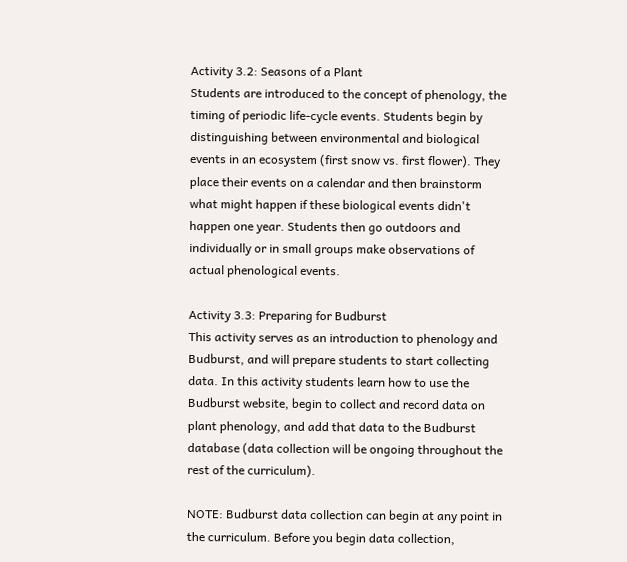Activity 3.2: Seasons of a Plant
Students are introduced to the concept of phenology, the timing of periodic life-cycle events. Students begin by distinguishing between environmental and biological events in an ecosystem (first snow vs. first flower). They place their events on a calendar and then brainstorm what might happen if these biological events didn't happen one year. Students then go outdoors and individually or in small groups make observations of actual phenological events.

Activity 3.3: Preparing for Budburst
This activity serves as an introduction to phenology and Budburst, and will prepare students to start collecting data. In this activity students learn how to use the Budburst website, begin to collect and record data on plant phenology, and add that data to the Budburst database (data collection will be ongoing throughout the rest of the curriculum).

NOTE: Budburst data collection can begin at any point in the curriculum. Before you begin data collection,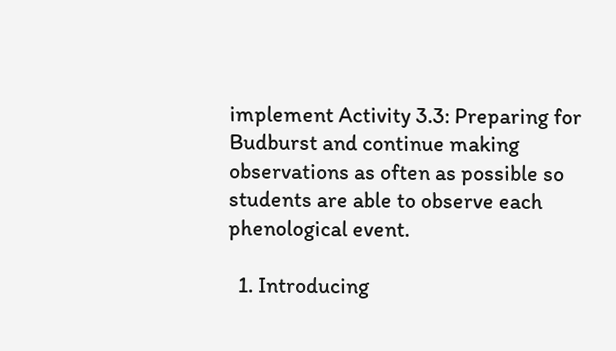implement Activity 3.3: Preparing for Budburst and continue making observations as often as possible so students are able to observe each phenological event.

  1. Introducing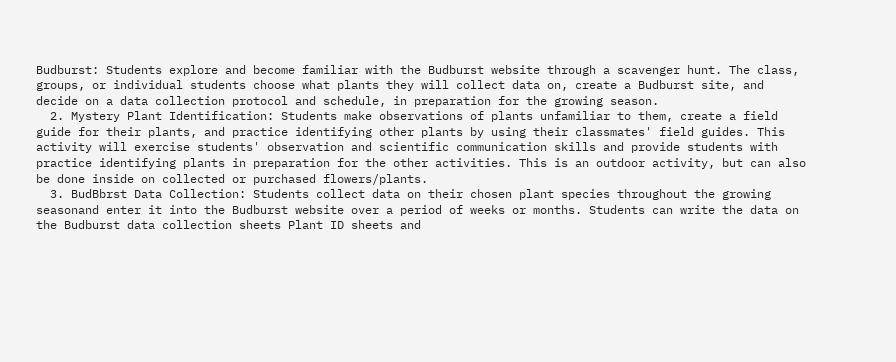Budburst: Students explore and become familiar with the Budburst website through a scavenger hunt. The class, groups, or individual students choose what plants they will collect data on, create a Budburst site, and decide on a data collection protocol and schedule, in preparation for the growing season.
  2. Mystery Plant Identification: Students make observations of plants unfamiliar to them, create a field guide for their plants, and practice identifying other plants by using their classmates' field guides. This activity will exercise students' observation and scientific communication skills and provide students with practice identifying plants in preparation for the other activities. This is an outdoor activity, but can also be done inside on collected or purchased flowers/plants.
  3. BudBbrst Data Collection: Students collect data on their chosen plant species throughout the growing seasonand enter it into the Budburst website over a period of weeks or months. Students can write the data on the Budburst data collection sheets Plant ID sheets and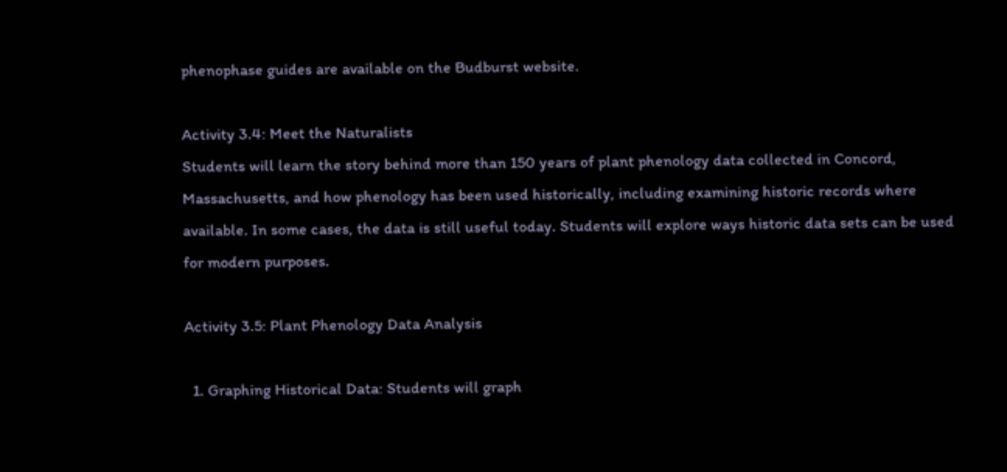phenophase guides are available on the Budburst website.

Activity 3.4: Meet the Naturalists
Students will learn the story behind more than 150 years of plant phenology data collected in Concord, Massachusetts, and how phenology has been used historically, including examining historic records where available. In some cases, the data is still useful today. Students will explore ways historic data sets can be used for modern purposes.

Activity 3.5: Plant Phenology Data Analysis

  1. Graphing Historical Data: Students will graph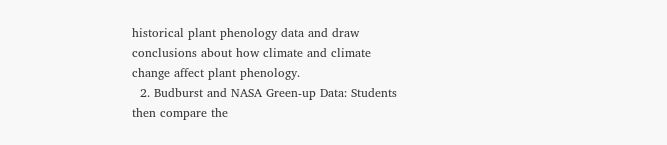historical plant phenology data and draw conclusions about how climate and climate change affect plant phenology.
  2. Budburst and NASA Green-up Data: Students then compare the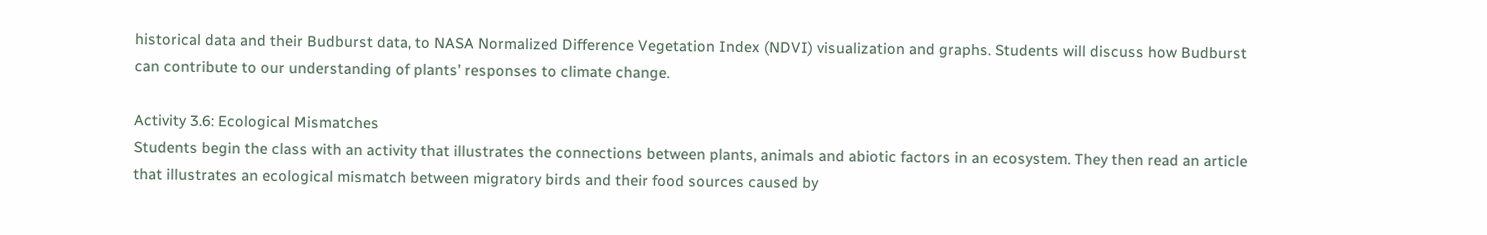historical data and their Budburst data, to NASA Normalized Difference Vegetation Index (NDVI) visualization and graphs. Students will discuss how Budburst can contribute to our understanding of plants’ responses to climate change.

Activity 3.6: Ecological Mismatches
Students begin the class with an activity that illustrates the connections between plants, animals and abiotic factors in an ecosystem. They then read an article that illustrates an ecological mismatch between migratory birds and their food sources caused by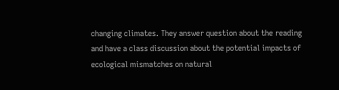changing climates. They answer question about the reading and have a class discussion about the potential impacts of ecological mismatches on natural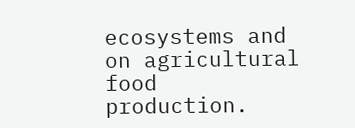ecosystems and on agricultural food production.